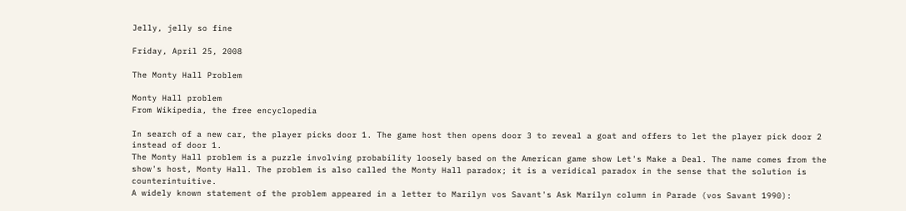Jelly, jelly so fine

Friday, April 25, 2008

The Monty Hall Problem

Monty Hall problem
From Wikipedia, the free encyclopedia

In search of a new car, the player picks door 1. The game host then opens door 3 to reveal a goat and offers to let the player pick door 2 instead of door 1.
The Monty Hall problem is a puzzle involving probability loosely based on the American game show Let's Make a Deal. The name comes from the show's host, Monty Hall. The problem is also called the Monty Hall paradox; it is a veridical paradox in the sense that the solution is counterintuitive.
A widely known statement of the problem appeared in a letter to Marilyn vos Savant's Ask Marilyn column in Parade (vos Savant 1990):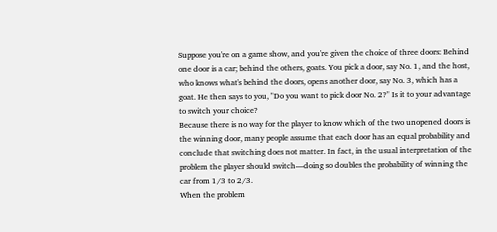Suppose you're on a game show, and you're given the choice of three doors: Behind one door is a car; behind the others, goats. You pick a door, say No. 1, and the host, who knows what's behind the doors, opens another door, say No. 3, which has a goat. He then says to you, "Do you want to pick door No. 2?" Is it to your advantage to switch your choice?
Because there is no way for the player to know which of the two unopened doors is the winning door, many people assume that each door has an equal probability and conclude that switching does not matter. In fact, in the usual interpretation of the problem the player should switch—doing so doubles the probability of winning the car from 1/3 to 2/3.
When the problem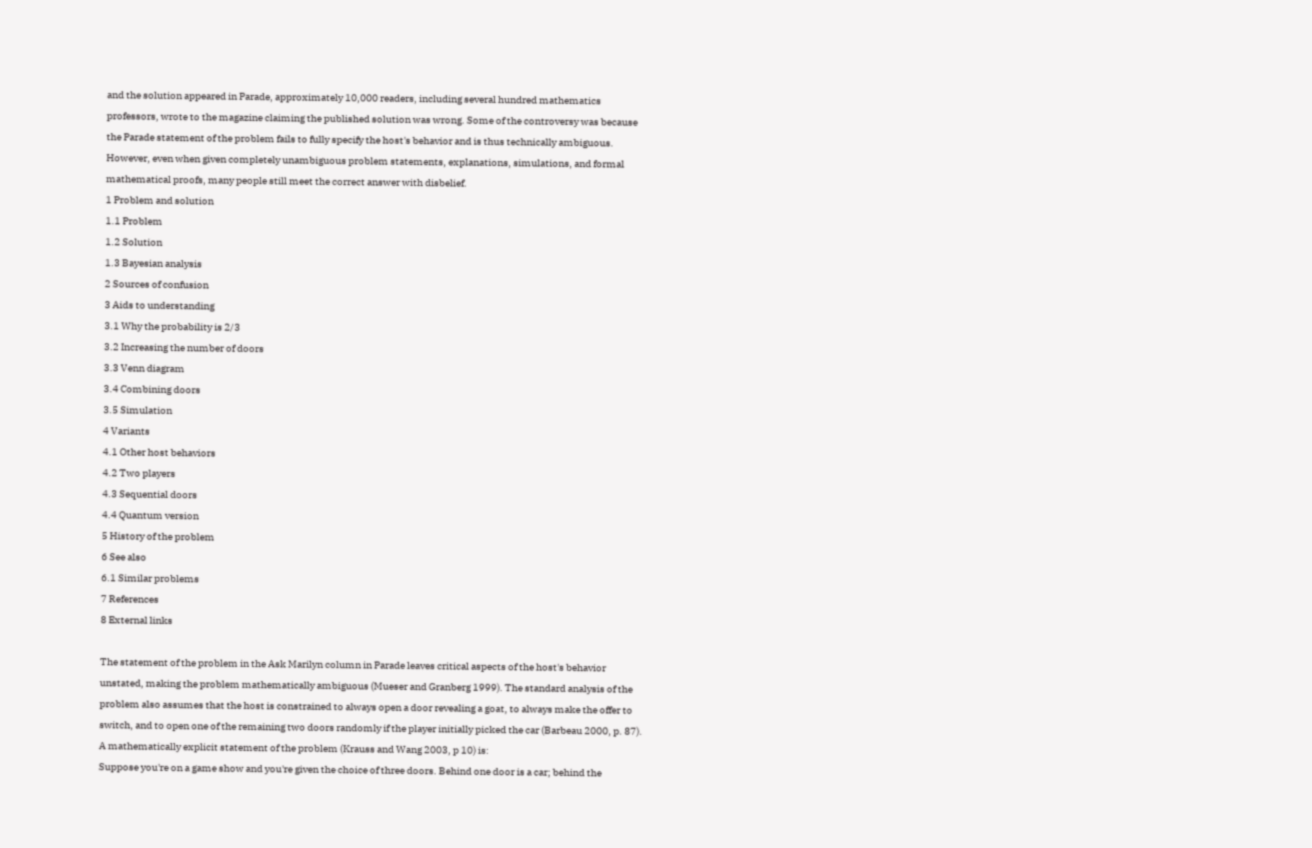and the solution appeared in Parade, approximately 10,000 readers, including several hundred mathematics professors, wrote to the magazine claiming the published solution was wrong. Some of the controversy was because the Parade statement of the problem fails to fully specify the host's behavior and is thus technically ambiguous. However, even when given completely unambiguous problem statements, explanations, simulations, and formal mathematical proofs, many people still meet the correct answer with disbelief.
1 Problem and solution
1.1 Problem
1.2 Solution
1.3 Bayesian analysis
2 Sources of confusion
3 Aids to understanding
3.1 Why the probability is 2/3
3.2 Increasing the number of doors
3.3 Venn diagram
3.4 Combining doors
3.5 Simulation
4 Variants
4.1 Other host behaviors
4.2 Two players
4.3 Sequential doors
4.4 Quantum version
5 History of the problem
6 See also
6.1 Similar problems
7 References
8 External links

The statement of the problem in the Ask Marilyn column in Parade leaves critical aspects of the host's behavior unstated, making the problem mathematically ambiguous (Mueser and Granberg 1999). The standard analysis of the problem also assumes that the host is constrained to always open a door revealing a goat, to always make the offer to switch, and to open one of the remaining two doors randomly if the player initially picked the car (Barbeau 2000, p. 87). A mathematically explicit statement of the problem (Krauss and Wang 2003, p 10) is:
Suppose you're on a game show and you're given the choice of three doors. Behind one door is a car; behind the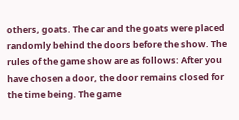others, goats. The car and the goats were placed randomly behind the doors before the show. The rules of the game show are as follows: After you have chosen a door, the door remains closed for the time being. The game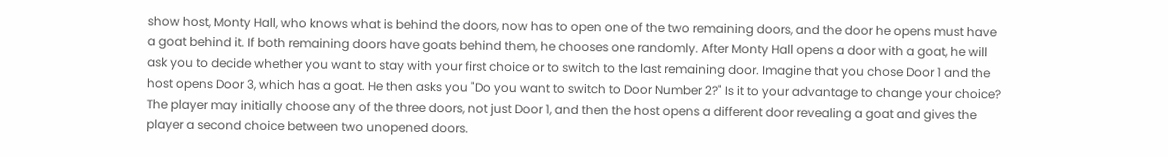show host, Monty Hall, who knows what is behind the doors, now has to open one of the two remaining doors, and the door he opens must have a goat behind it. If both remaining doors have goats behind them, he chooses one randomly. After Monty Hall opens a door with a goat, he will ask you to decide whether you want to stay with your first choice or to switch to the last remaining door. Imagine that you chose Door 1 and the host opens Door 3, which has a goat. He then asks you "Do you want to switch to Door Number 2?" Is it to your advantage to change your choice?
The player may initially choose any of the three doors, not just Door 1, and then the host opens a different door revealing a goat and gives the player a second choice between two unopened doors.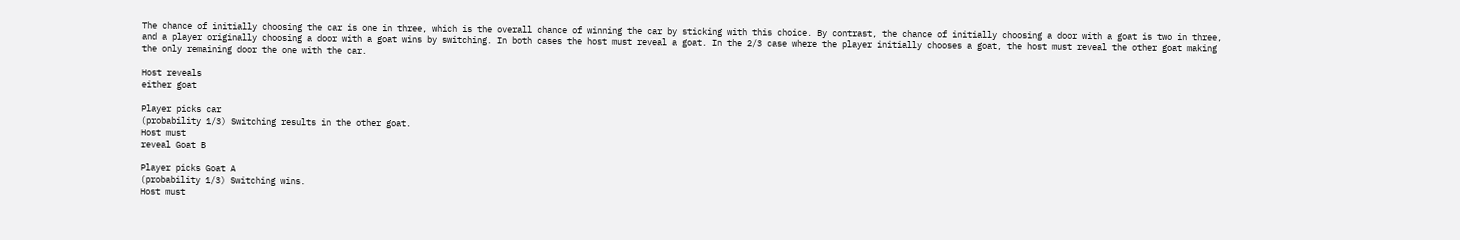The chance of initially choosing the car is one in three, which is the overall chance of winning the car by sticking with this choice. By contrast, the chance of initially choosing a door with a goat is two in three, and a player originally choosing a door with a goat wins by switching. In both cases the host must reveal a goat. In the 2/3 case where the player initially chooses a goat, the host must reveal the other goat making the only remaining door the one with the car.

Host reveals
either goat

Player picks car
(probability 1/3) Switching results in the other goat.
Host must
reveal Goat B

Player picks Goat A
(probability 1/3) Switching wins.
Host must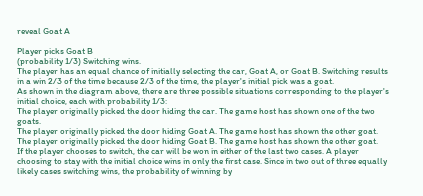reveal Goat A

Player picks Goat B
(probability 1/3) Switching wins.
The player has an equal chance of initially selecting the car, Goat A, or Goat B. Switching results in a win 2/3 of the time because 2/3 of the time, the player's initial pick was a goat.
As shown in the diagram above, there are three possible situations corresponding to the player's initial choice, each with probability 1/3:
The player originally picked the door hiding the car. The game host has shown one of the two goats.
The player originally picked the door hiding Goat A. The game host has shown the other goat.
The player originally picked the door hiding Goat B. The game host has shown the other goat.
If the player chooses to switch, the car will be won in either of the last two cases. A player choosing to stay with the initial choice wins in only the first case. Since in two out of three equally likely cases switching wins, the probability of winning by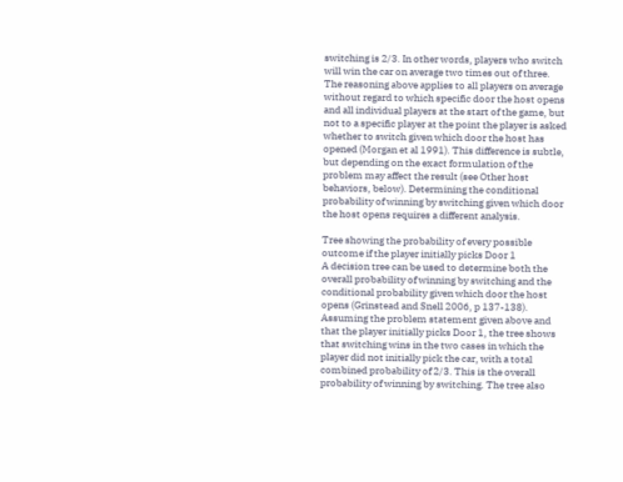switching is 2/3. In other words, players who switch will win the car on average two times out of three.
The reasoning above applies to all players on average without regard to which specific door the host opens and all individual players at the start of the game, but not to a specific player at the point the player is asked whether to switch given which door the host has opened (Morgan et al 1991). This difference is subtle, but depending on the exact formulation of the problem may affect the result (see Other host behaviors, below). Determining the conditional probability of winning by switching given which door the host opens requires a different analysis.

Tree showing the probability of every possible outcome if the player initially picks Door 1
A decision tree can be used to determine both the overall probability of winning by switching and the conditional probability given which door the host opens (Grinstead and Snell 2006, p 137-138). Assuming the problem statement given above and that the player initially picks Door 1, the tree shows that switching wins in the two cases in which the player did not initially pick the car, with a total combined probability of 2/3. This is the overall probability of winning by switching. The tree also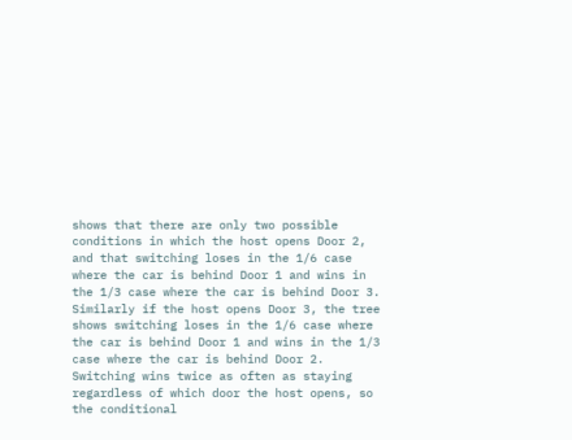shows that there are only two possible conditions in which the host opens Door 2, and that switching loses in the 1/6 case where the car is behind Door 1 and wins in the 1/3 case where the car is behind Door 3. Similarly if the host opens Door 3, the tree shows switching loses in the 1/6 case where the car is behind Door 1 and wins in the 1/3 case where the car is behind Door 2. Switching wins twice as often as staying regardless of which door the host opens, so the conditional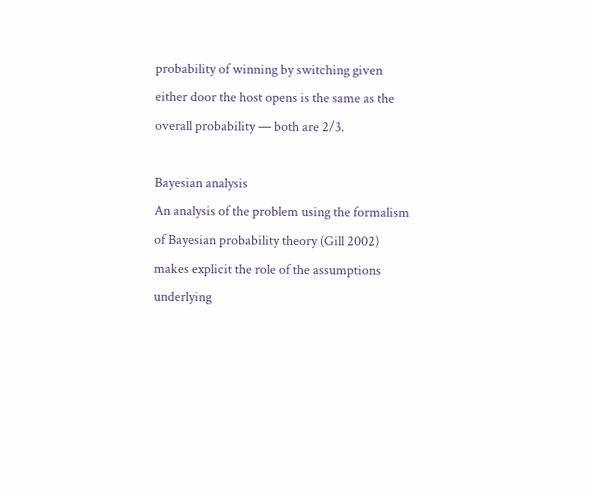probability of winning by switching given either door the host opens is the same as the overall probability — both are 2/3.

Bayesian analysis
An analysis of the problem using the formalism of Bayesian probability theory (Gill 2002) makes explicit the role of the assumptions underlying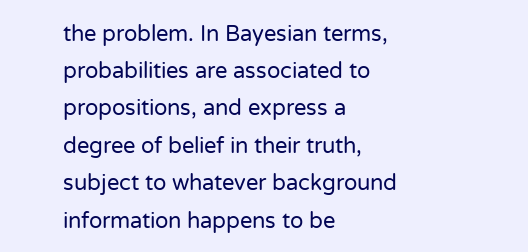the problem. In Bayesian terms, probabilities are associated to propositions, and express a degree of belief in their truth, subject to whatever background information happens to be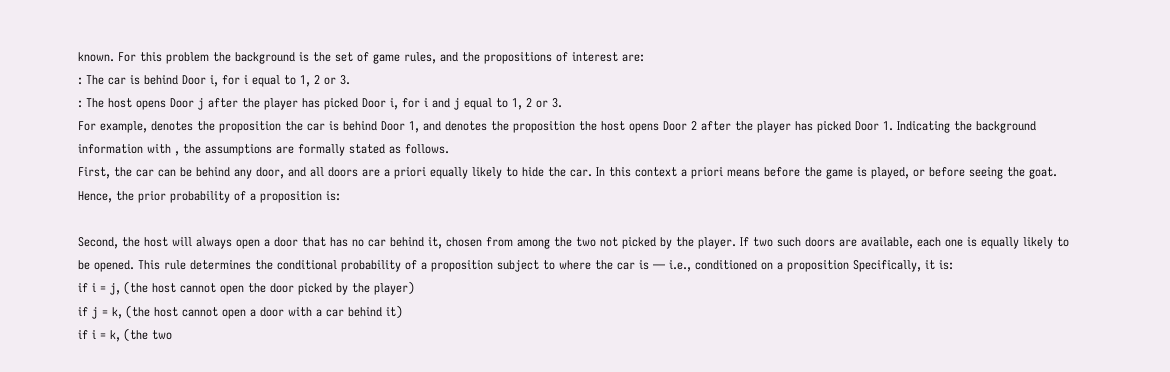known. For this problem the background is the set of game rules, and the propositions of interest are:
: The car is behind Door i, for i equal to 1, 2 or 3.
: The host opens Door j after the player has picked Door i, for i and j equal to 1, 2 or 3.
For example, denotes the proposition the car is behind Door 1, and denotes the proposition the host opens Door 2 after the player has picked Door 1. Indicating the background information with , the assumptions are formally stated as follows.
First, the car can be behind any door, and all doors are a priori equally likely to hide the car. In this context a priori means before the game is played, or before seeing the goat. Hence, the prior probability of a proposition is:

Second, the host will always open a door that has no car behind it, chosen from among the two not picked by the player. If two such doors are available, each one is equally likely to be opened. This rule determines the conditional probability of a proposition subject to where the car is — i.e., conditioned on a proposition Specifically, it is:
if i = j, (the host cannot open the door picked by the player)
if j = k, (the host cannot open a door with a car behind it)
if i = k, (the two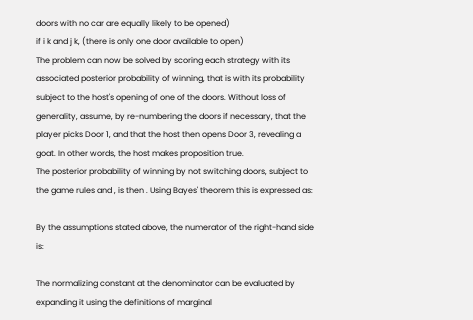doors with no car are equally likely to be opened)
if i k and j k, (there is only one door available to open)
The problem can now be solved by scoring each strategy with its associated posterior probability of winning, that is with its probability subject to the host's opening of one of the doors. Without loss of generality, assume, by re-numbering the doors if necessary, that the player picks Door 1, and that the host then opens Door 3, revealing a goat. In other words, the host makes proposition true.
The posterior probability of winning by not switching doors, subject to the game rules and , is then . Using Bayes' theorem this is expressed as:

By the assumptions stated above, the numerator of the right-hand side is:

The normalizing constant at the denominator can be evaluated by expanding it using the definitions of marginal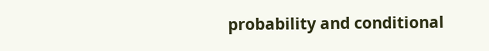probability and conditional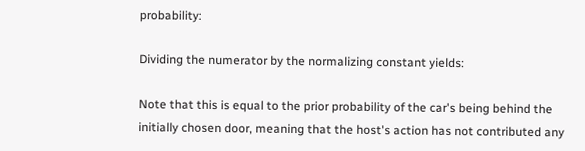probability:

Dividing the numerator by the normalizing constant yields:

Note that this is equal to the prior probability of the car's being behind the initially chosen door, meaning that the host's action has not contributed any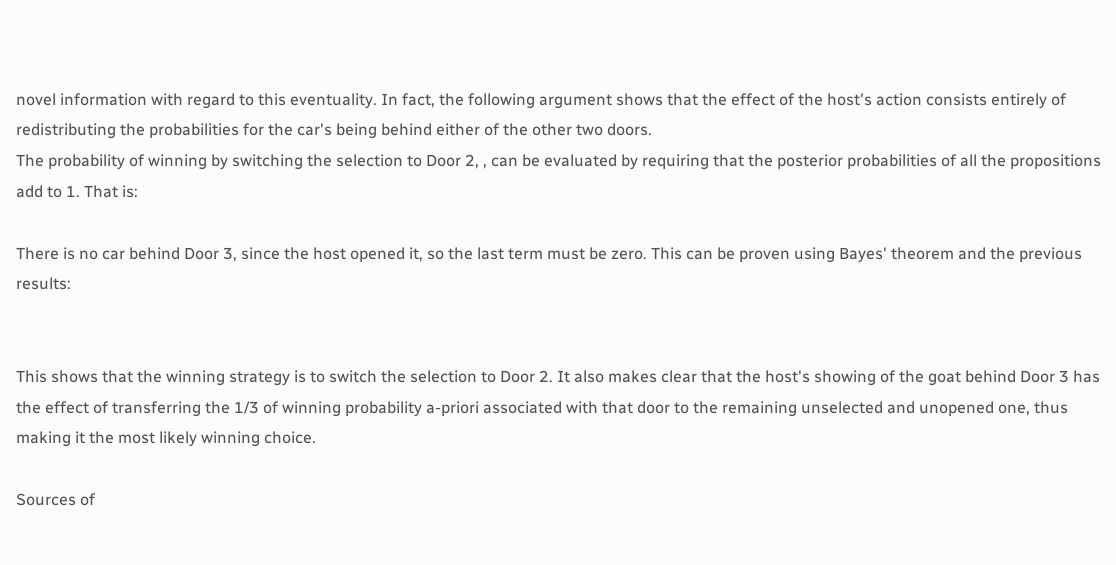novel information with regard to this eventuality. In fact, the following argument shows that the effect of the host's action consists entirely of redistributing the probabilities for the car's being behind either of the other two doors.
The probability of winning by switching the selection to Door 2, , can be evaluated by requiring that the posterior probabilities of all the propositions add to 1. That is:

There is no car behind Door 3, since the host opened it, so the last term must be zero. This can be proven using Bayes' theorem and the previous results:


This shows that the winning strategy is to switch the selection to Door 2. It also makes clear that the host's showing of the goat behind Door 3 has the effect of transferring the 1/3 of winning probability a-priori associated with that door to the remaining unselected and unopened one, thus making it the most likely winning choice.

Sources of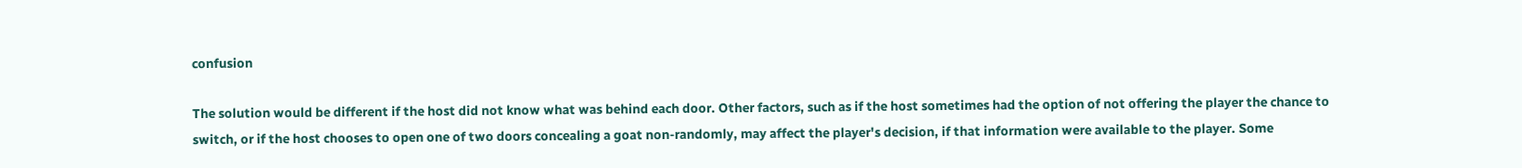confusion

The solution would be different if the host did not know what was behind each door. Other factors, such as if the host sometimes had the option of not offering the player the chance to switch, or if the host chooses to open one of two doors concealing a goat non-randomly, may affect the player's decision, if that information were available to the player. Some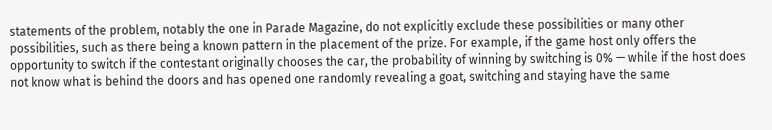statements of the problem, notably the one in Parade Magazine, do not explicitly exclude these possibilities or many other possibilities, such as there being a known pattern in the placement of the prize. For example, if the game host only offers the opportunity to switch if the contestant originally chooses the car, the probability of winning by switching is 0% — while if the host does not know what is behind the doors and has opened one randomly revealing a goat, switching and staying have the same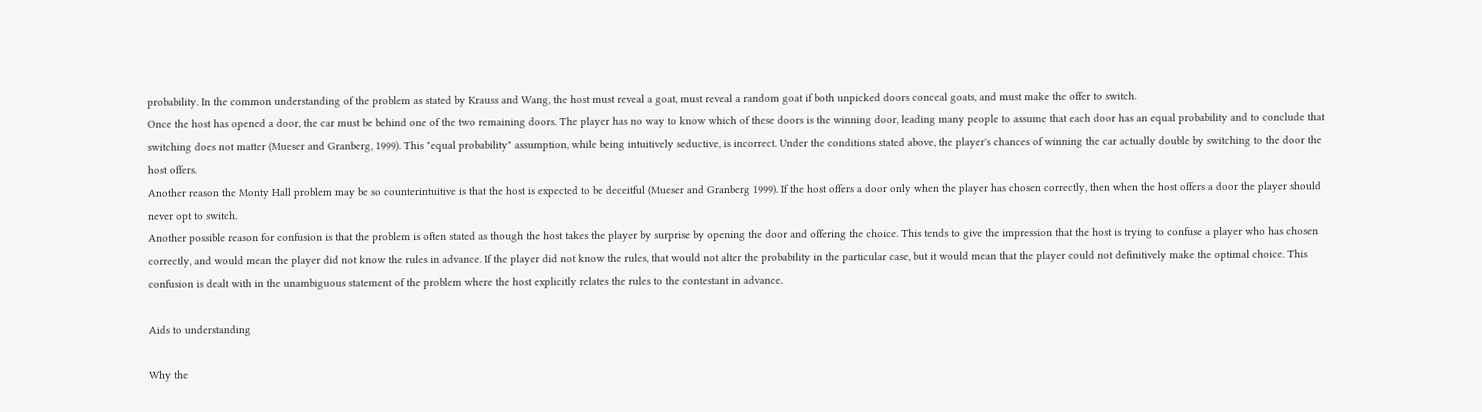probability. In the common understanding of the problem as stated by Krauss and Wang, the host must reveal a goat, must reveal a random goat if both unpicked doors conceal goats, and must make the offer to switch.
Once the host has opened a door, the car must be behind one of the two remaining doors. The player has no way to know which of these doors is the winning door, leading many people to assume that each door has an equal probability and to conclude that switching does not matter (Mueser and Granberg, 1999). This "equal probability" assumption, while being intuitively seductive, is incorrect. Under the conditions stated above, the player's chances of winning the car actually double by switching to the door the host offers.
Another reason the Monty Hall problem may be so counterintuitive is that the host is expected to be deceitful (Mueser and Granberg 1999). If the host offers a door only when the player has chosen correctly, then when the host offers a door the player should never opt to switch.
Another possible reason for confusion is that the problem is often stated as though the host takes the player by surprise by opening the door and offering the choice. This tends to give the impression that the host is trying to confuse a player who has chosen correctly, and would mean the player did not know the rules in advance. If the player did not know the rules, that would not alter the probability in the particular case, but it would mean that the player could not definitively make the optimal choice. This confusion is dealt with in the unambiguous statement of the problem where the host explicitly relates the rules to the contestant in advance.

Aids to understanding

Why the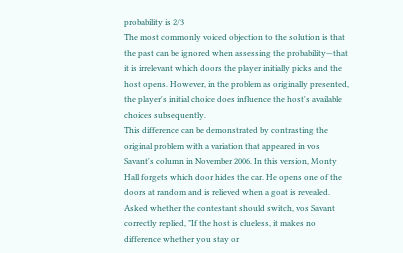probability is 2/3
The most commonly voiced objection to the solution is that the past can be ignored when assessing the probability—that it is irrelevant which doors the player initially picks and the host opens. However, in the problem as originally presented, the player's initial choice does influence the host's available choices subsequently.
This difference can be demonstrated by contrasting the original problem with a variation that appeared in vos Savant's column in November 2006. In this version, Monty Hall forgets which door hides the car. He opens one of the doors at random and is relieved when a goat is revealed. Asked whether the contestant should switch, vos Savant correctly replied, "If the host is clueless, it makes no difference whether you stay or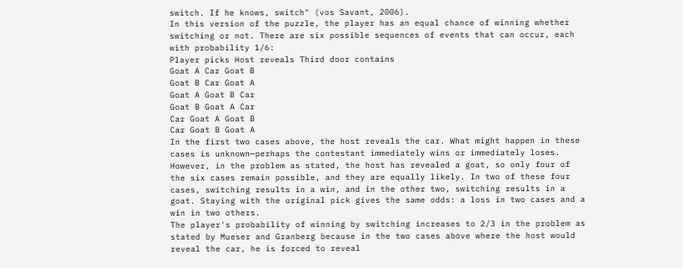switch. If he knows, switch" (vos Savant, 2006).
In this version of the puzzle, the player has an equal chance of winning whether switching or not. There are six possible sequences of events that can occur, each with probability 1/6:
Player picks Host reveals Third door contains
Goat A Car Goat B
Goat B Car Goat A
Goat A Goat B Car
Goat B Goat A Car
Car Goat A Goat B
Car Goat B Goat A
In the first two cases above, the host reveals the car. What might happen in these cases is unknown—perhaps the contestant immediately wins or immediately loses. However, in the problem as stated, the host has revealed a goat, so only four of the six cases remain possible, and they are equally likely. In two of these four cases, switching results in a win, and in the other two, switching results in a goat. Staying with the original pick gives the same odds: a loss in two cases and a win in two others.
The player's probability of winning by switching increases to 2/3 in the problem as stated by Mueser and Granberg because in the two cases above where the host would reveal the car, he is forced to reveal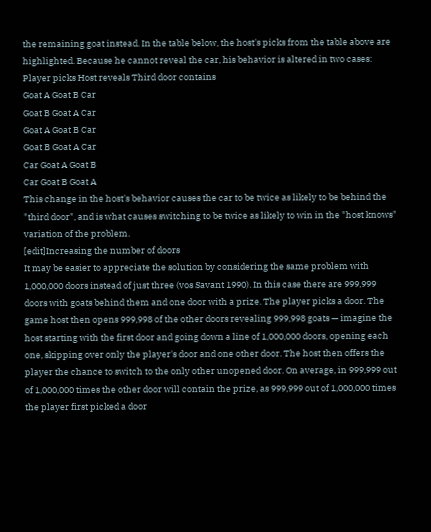the remaining goat instead. In the table below, the host's picks from the table above are highlighted. Because he cannot reveal the car, his behavior is altered in two cases:
Player picks Host reveals Third door contains
Goat A Goat B Car
Goat B Goat A Car
Goat A Goat B Car
Goat B Goat A Car
Car Goat A Goat B
Car Goat B Goat A
This change in the host's behavior causes the car to be twice as likely to be behind the "third door", and is what causes switching to be twice as likely to win in the "host knows" variation of the problem.
[edit]Increasing the number of doors
It may be easier to appreciate the solution by considering the same problem with 1,000,000 doors instead of just three (vos Savant 1990). In this case there are 999,999 doors with goats behind them and one door with a prize. The player picks a door. The game host then opens 999,998 of the other doors revealing 999,998 goats — imagine the host starting with the first door and going down a line of 1,000,000 doors, opening each one, skipping over only the player's door and one other door. The host then offers the player the chance to switch to the only other unopened door. On average, in 999,999 out of 1,000,000 times the other door will contain the prize, as 999,999 out of 1,000,000 times the player first picked a door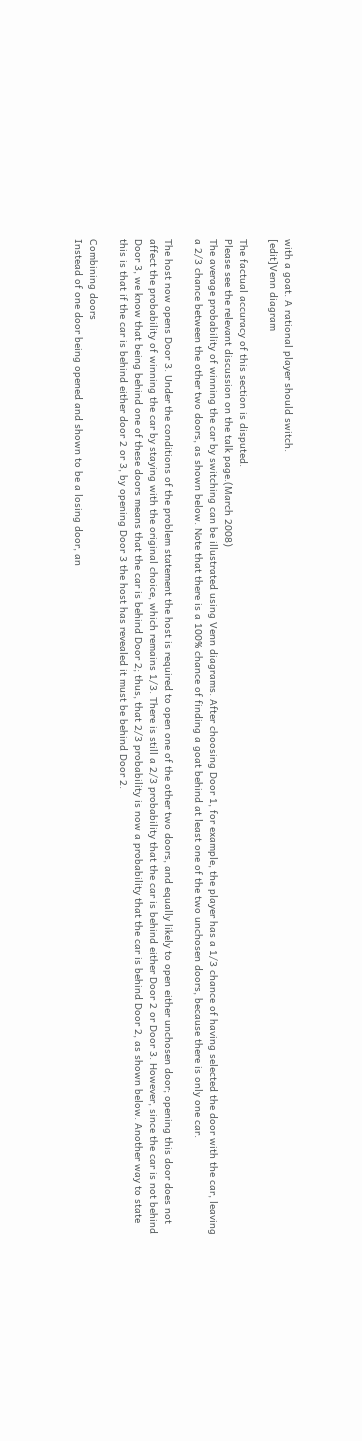with a goat. A rational player should switch.
[edit]Venn diagram

The factual accuracy of this section is disputed.
Please see the relevant discussion on the talk page.(March 2008)
The average probability of winning the car by switching can be illustrated using Venn diagrams. After choosing Door 1, for example, the player has a 1/3 chance of having selected the door with the car, leaving a 2/3 chance between the other two doors, as shown below. Note that there is a 100% chance of finding a goat behind at least one of the two unchosen doors, because there is only one car.

The host now opens Door 3. Under the conditions of the problem statement the host is required to open one of the other two doors, and equally likely to open either unchosen door; opening this door does not affect the probability of winning the car by staying with the original choice, which remains 1/3. There is still a 2/3 probability that the car is behind either Door 2 or Door 3. However, since the car is not behind Door 3, we know that being behind one of these doors means that the car is behind Door 2; thus, that 2/3 probability is now a probability that the car is behind Door 2, as shown below. Another way to state this is that if the car is behind either door 2 or 3, by opening Door 3 the host has revealed it must be behind Door 2.

Combining doors
Instead of one door being opened and shown to be a losing door, an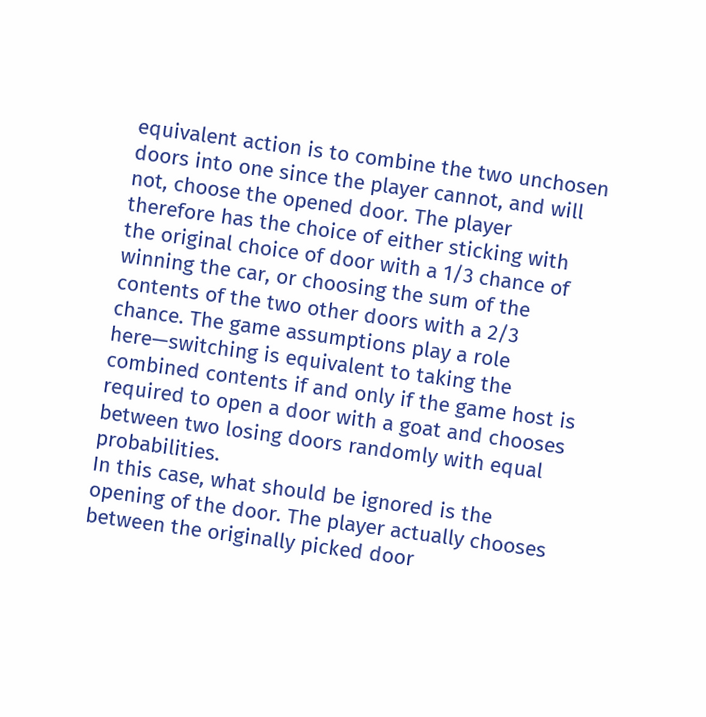equivalent action is to combine the two unchosen doors into one since the player cannot, and will not, choose the opened door. The player therefore has the choice of either sticking with the original choice of door with a 1/3 chance of winning the car, or choosing the sum of the contents of the two other doors with a 2/3 chance. The game assumptions play a role here—switching is equivalent to taking the combined contents if and only if the game host is required to open a door with a goat and chooses between two losing doors randomly with equal probabilities.
In this case, what should be ignored is the opening of the door. The player actually chooses between the originally picked door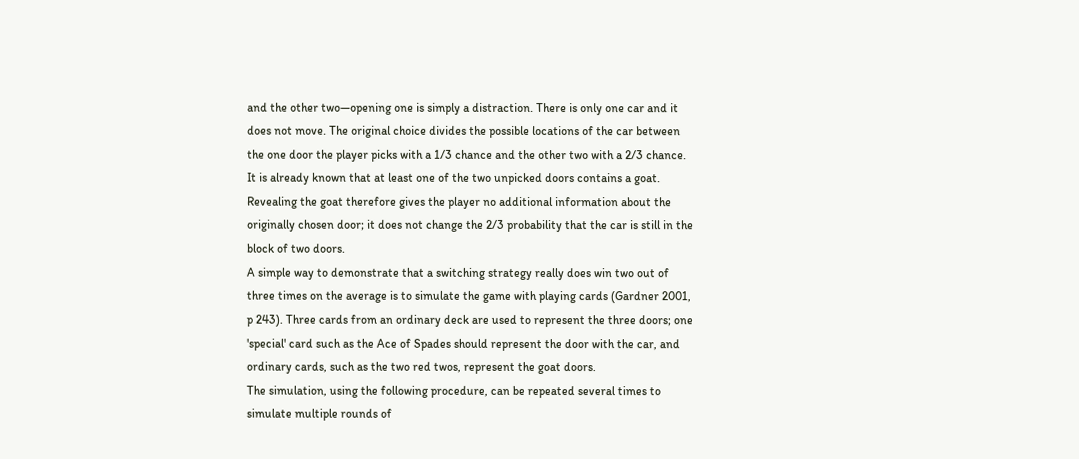and the other two—opening one is simply a distraction. There is only one car and it does not move. The original choice divides the possible locations of the car between the one door the player picks with a 1/3 chance and the other two with a 2/3 chance. It is already known that at least one of the two unpicked doors contains a goat. Revealing the goat therefore gives the player no additional information about the originally chosen door; it does not change the 2/3 probability that the car is still in the block of two doors.
A simple way to demonstrate that a switching strategy really does win two out of three times on the average is to simulate the game with playing cards (Gardner 2001, p 243). Three cards from an ordinary deck are used to represent the three doors; one 'special' card such as the Ace of Spades should represent the door with the car, and ordinary cards, such as the two red twos, represent the goat doors.
The simulation, using the following procedure, can be repeated several times to simulate multiple rounds of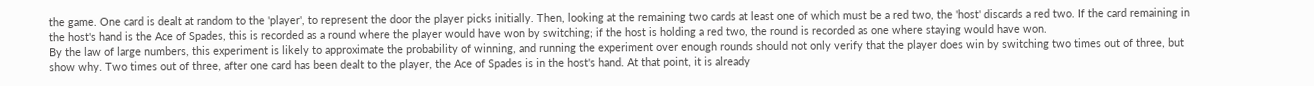the game. One card is dealt at random to the 'player', to represent the door the player picks initially. Then, looking at the remaining two cards at least one of which must be a red two, the 'host' discards a red two. If the card remaining in the host's hand is the Ace of Spades, this is recorded as a round where the player would have won by switching; if the host is holding a red two, the round is recorded as one where staying would have won.
By the law of large numbers, this experiment is likely to approximate the probability of winning, and running the experiment over enough rounds should not only verify that the player does win by switching two times out of three, but show why. Two times out of three, after one card has been dealt to the player, the Ace of Spades is in the host's hand. At that point, it is already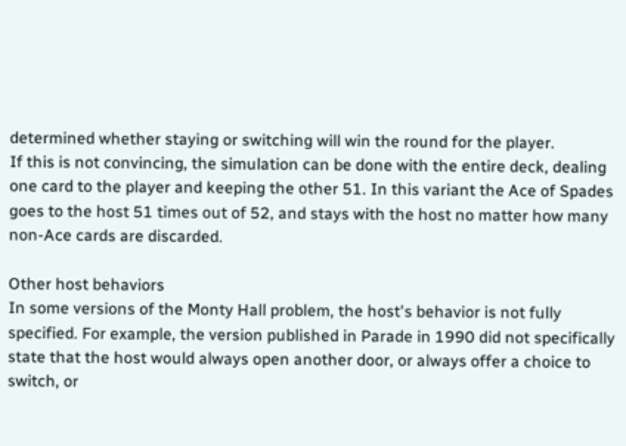determined whether staying or switching will win the round for the player.
If this is not convincing, the simulation can be done with the entire deck, dealing one card to the player and keeping the other 51. In this variant the Ace of Spades goes to the host 51 times out of 52, and stays with the host no matter how many non-Ace cards are discarded.

Other host behaviors
In some versions of the Monty Hall problem, the host's behavior is not fully specified. For example, the version published in Parade in 1990 did not specifically state that the host would always open another door, or always offer a choice to switch, or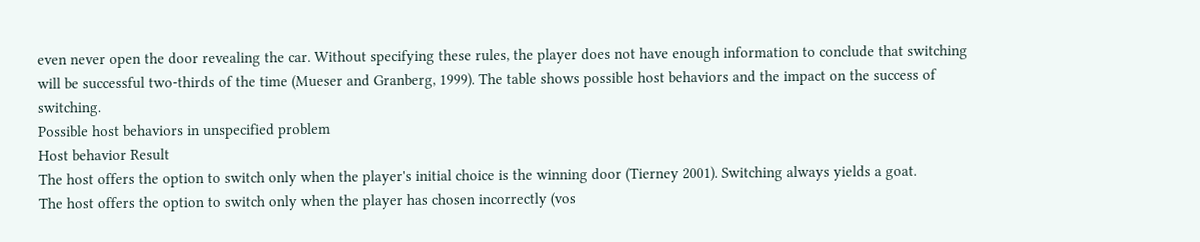even never open the door revealing the car. Without specifying these rules, the player does not have enough information to conclude that switching will be successful two-thirds of the time (Mueser and Granberg, 1999). The table shows possible host behaviors and the impact on the success of switching.
Possible host behaviors in unspecified problem
Host behavior Result
The host offers the option to switch only when the player's initial choice is the winning door (Tierney 2001). Switching always yields a goat.
The host offers the option to switch only when the player has chosen incorrectly (vos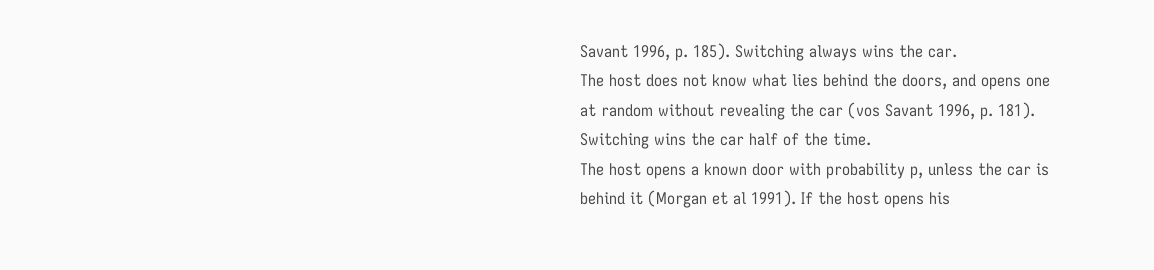Savant 1996, p. 185). Switching always wins the car.
The host does not know what lies behind the doors, and opens one at random without revealing the car (vos Savant 1996, p. 181). Switching wins the car half of the time.
The host opens a known door with probability p, unless the car is behind it (Morgan et al 1991). If the host opens his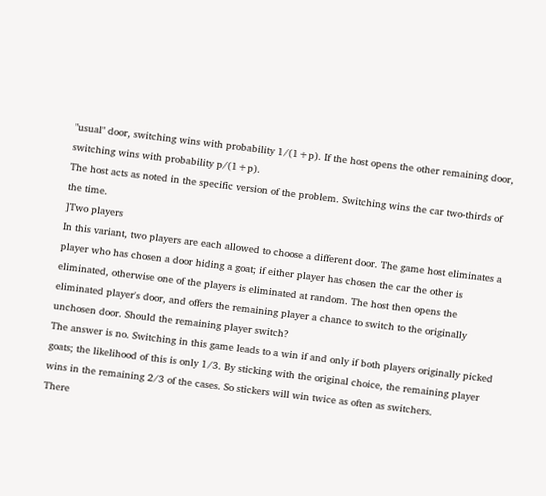"usual" door, switching wins with probability 1/(1+p). If the host opens the other remaining door, switching wins with probability p/(1+p).
The host acts as noted in the specific version of the problem. Switching wins the car two-thirds of the time.
]Two players
In this variant, two players are each allowed to choose a different door. The game host eliminates a player who has chosen a door hiding a goat; if either player has chosen the car the other is eliminated, otherwise one of the players is eliminated at random. The host then opens the eliminated player's door, and offers the remaining player a chance to switch to the originally unchosen door. Should the remaining player switch?
The answer is no. Switching in this game leads to a win if and only if both players originally picked goats; the likelihood of this is only 1/3. By sticking with the original choice, the remaining player wins in the remaining 2/3 of the cases. So stickers will win twice as often as switchers.
There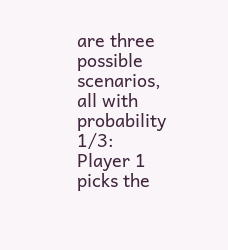are three possible scenarios, all with probability 1/3:
Player 1 picks the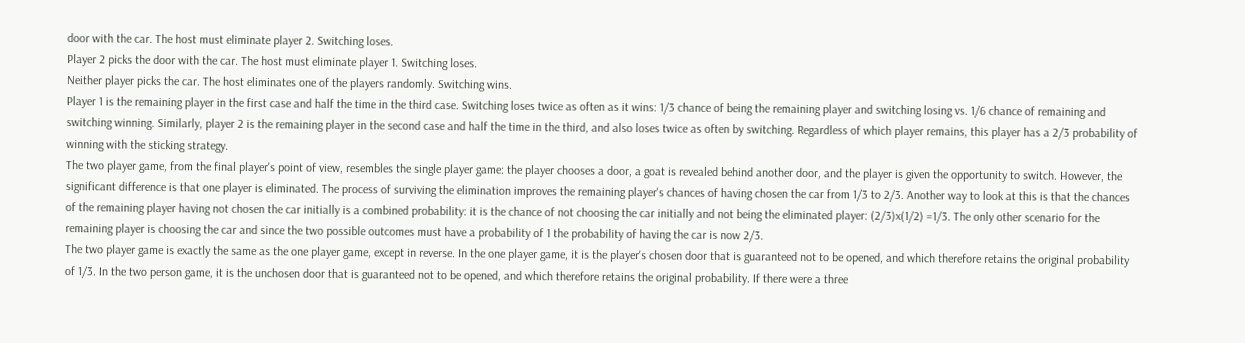door with the car. The host must eliminate player 2. Switching loses.
Player 2 picks the door with the car. The host must eliminate player 1. Switching loses.
Neither player picks the car. The host eliminates one of the players randomly. Switching wins.
Player 1 is the remaining player in the first case and half the time in the third case. Switching loses twice as often as it wins: 1/3 chance of being the remaining player and switching losing vs. 1/6 chance of remaining and switching winning. Similarly, player 2 is the remaining player in the second case and half the time in the third, and also loses twice as often by switching. Regardless of which player remains, this player has a 2/3 probability of winning with the sticking strategy.
The two player game, from the final player's point of view, resembles the single player game: the player chooses a door, a goat is revealed behind another door, and the player is given the opportunity to switch. However, the significant difference is that one player is eliminated. The process of surviving the elimination improves the remaining player's chances of having chosen the car from 1/3 to 2/3. Another way to look at this is that the chances of the remaining player having not chosen the car initially is a combined probability: it is the chance of not choosing the car initially and not being the eliminated player: (2/3)x(1/2) =1/3. The only other scenario for the remaining player is choosing the car and since the two possible outcomes must have a probability of 1 the probability of having the car is now 2/3.
The two player game is exactly the same as the one player game, except in reverse. In the one player game, it is the player's chosen door that is guaranteed not to be opened, and which therefore retains the original probability of 1/3. In the two person game, it is the unchosen door that is guaranteed not to be opened, and which therefore retains the original probability. If there were a three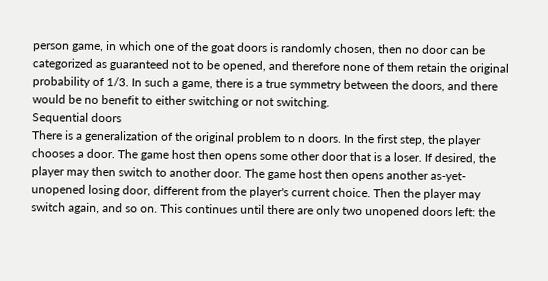person game, in which one of the goat doors is randomly chosen, then no door can be categorized as guaranteed not to be opened, and therefore none of them retain the original probability of 1/3. In such a game, there is a true symmetry between the doors, and there would be no benefit to either switching or not switching.
Sequential doors
There is a generalization of the original problem to n doors. In the first step, the player chooses a door. The game host then opens some other door that is a loser. If desired, the player may then switch to another door. The game host then opens another as-yet-unopened losing door, different from the player's current choice. Then the player may switch again, and so on. This continues until there are only two unopened doors left: the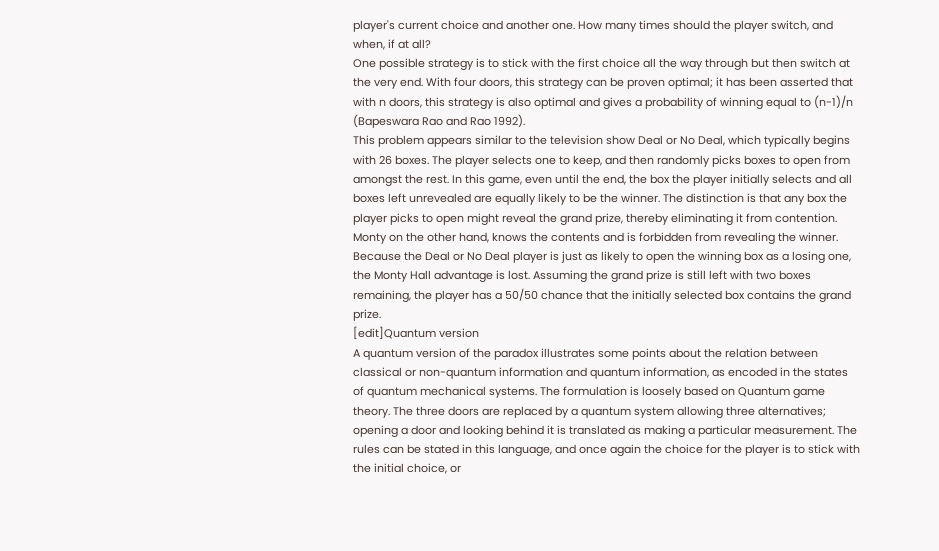player's current choice and another one. How many times should the player switch, and when, if at all?
One possible strategy is to stick with the first choice all the way through but then switch at the very end. With four doors, this strategy can be proven optimal; it has been asserted that with n doors, this strategy is also optimal and gives a probability of winning equal to (n-1)/n (Bapeswara Rao and Rao 1992).
This problem appears similar to the television show Deal or No Deal, which typically begins with 26 boxes. The player selects one to keep, and then randomly picks boxes to open from amongst the rest. In this game, even until the end, the box the player initially selects and all boxes left unrevealed are equally likely to be the winner. The distinction is that any box the player picks to open might reveal the grand prize, thereby eliminating it from contention. Monty on the other hand, knows the contents and is forbidden from revealing the winner. Because the Deal or No Deal player is just as likely to open the winning box as a losing one, the Monty Hall advantage is lost. Assuming the grand prize is still left with two boxes remaining, the player has a 50/50 chance that the initially selected box contains the grand prize.
[edit]Quantum version
A quantum version of the paradox illustrates some points about the relation between classical or non-quantum information and quantum information, as encoded in the states of quantum mechanical systems. The formulation is loosely based on Quantum game theory. The three doors are replaced by a quantum system allowing three alternatives; opening a door and looking behind it is translated as making a particular measurement. The rules can be stated in this language, and once again the choice for the player is to stick with the initial choice, or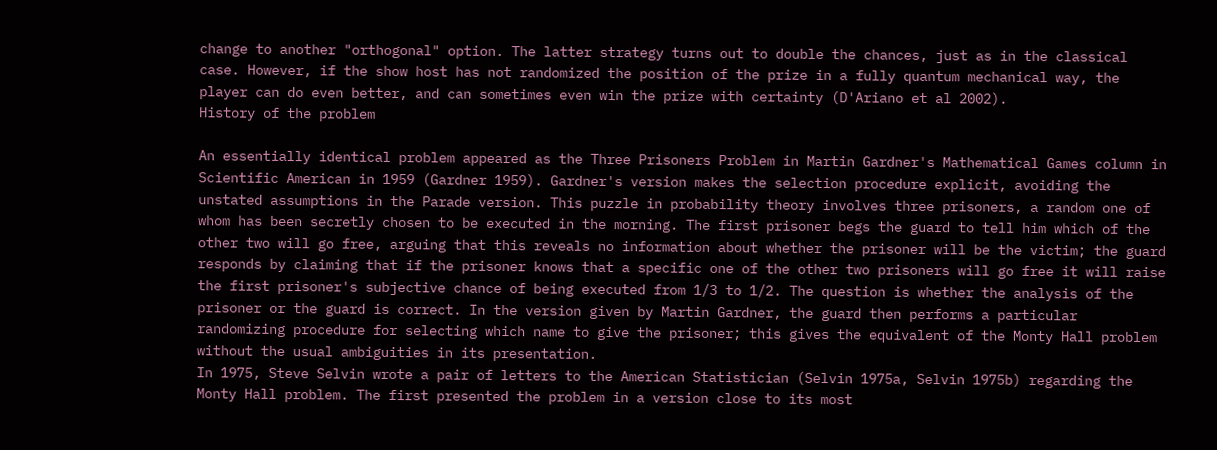change to another "orthogonal" option. The latter strategy turns out to double the chances, just as in the classical case. However, if the show host has not randomized the position of the prize in a fully quantum mechanical way, the player can do even better, and can sometimes even win the prize with certainty (D'Ariano et al 2002).
History of the problem

An essentially identical problem appeared as the Three Prisoners Problem in Martin Gardner's Mathematical Games column in Scientific American in 1959 (Gardner 1959). Gardner's version makes the selection procedure explicit, avoiding the unstated assumptions in the Parade version. This puzzle in probability theory involves three prisoners, a random one of whom has been secretly chosen to be executed in the morning. The first prisoner begs the guard to tell him which of the other two will go free, arguing that this reveals no information about whether the prisoner will be the victim; the guard responds by claiming that if the prisoner knows that a specific one of the other two prisoners will go free it will raise the first prisoner's subjective chance of being executed from 1/3 to 1/2. The question is whether the analysis of the prisoner or the guard is correct. In the version given by Martin Gardner, the guard then performs a particular randomizing procedure for selecting which name to give the prisoner; this gives the equivalent of the Monty Hall problem without the usual ambiguities in its presentation.
In 1975, Steve Selvin wrote a pair of letters to the American Statistician (Selvin 1975a, Selvin 1975b) regarding the Monty Hall problem. The first presented the problem in a version close to its most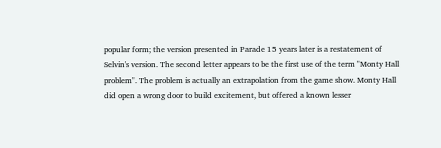popular form; the version presented in Parade 15 years later is a restatement of Selvin's version. The second letter appears to be the first use of the term "Monty Hall problem". The problem is actually an extrapolation from the game show. Monty Hall did open a wrong door to build excitement, but offered a known lesser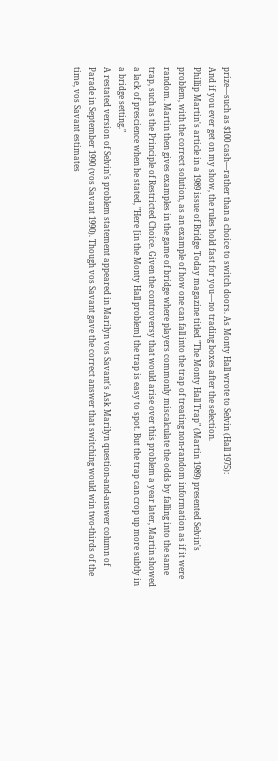prize—such as $100 cash—rather than a choice to switch doors. As Monty Hall wrote to Selvin (Hall 1975):
And if you ever get on my show, the rules hold fast for you—no trading boxes after the selection.
Phillip Martin's article in a 1989 issue of Bridge Today magazine titled "The Monty Hall Trap" (Martin 1989) presented Selvin's problem, with the correct solution, as an example of how one can fall into the trap of treating non-random information as if it were random. Martin then gives examples in the game of bridge where players commonly miscalculate the odds by falling into the same trap, such as the Principle of Restricted Choice. Given the controversy that would arise over this problem a year later, Martin showed a lack of prescience when he stated, "Here [in the Monty Hall problem] the trap is easy to spot. But the trap can crop up more subtly in a bridge setting."
A restated version of Selvin's problem statement appeared in Marilyn vos Savant's Ask Marilyn question-and-answer column of Parade in September 1990 (vos Savant 1990). Though vos Savant gave the correct answer that switching would win two-thirds of the time, vos Savant estimates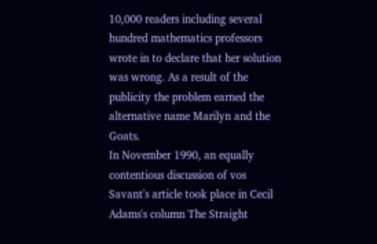10,000 readers including several hundred mathematics professors wrote in to declare that her solution was wrong. As a result of the publicity the problem earned the alternative name Marilyn and the Goats.
In November 1990, an equally contentious discussion of vos Savant's article took place in Cecil Adams's column The Straight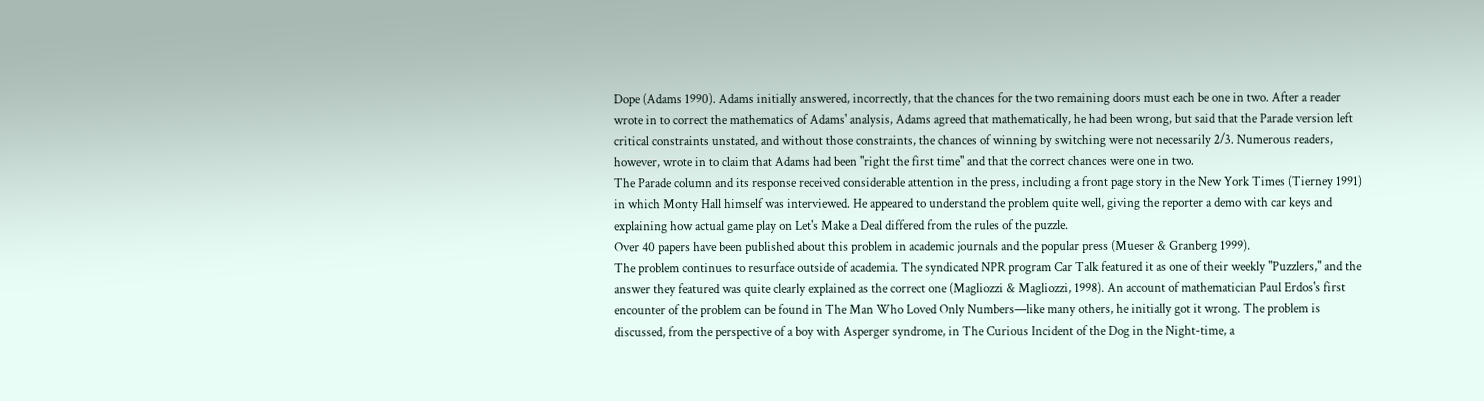Dope (Adams 1990). Adams initially answered, incorrectly, that the chances for the two remaining doors must each be one in two. After a reader wrote in to correct the mathematics of Adams' analysis, Adams agreed that mathematically, he had been wrong, but said that the Parade version left critical constraints unstated, and without those constraints, the chances of winning by switching were not necessarily 2/3. Numerous readers, however, wrote in to claim that Adams had been "right the first time" and that the correct chances were one in two.
The Parade column and its response received considerable attention in the press, including a front page story in the New York Times (Tierney 1991) in which Monty Hall himself was interviewed. He appeared to understand the problem quite well, giving the reporter a demo with car keys and explaining how actual game play on Let's Make a Deal differed from the rules of the puzzle.
Over 40 papers have been published about this problem in academic journals and the popular press (Mueser & Granberg 1999).
The problem continues to resurface outside of academia. The syndicated NPR program Car Talk featured it as one of their weekly "Puzzlers," and the answer they featured was quite clearly explained as the correct one (Magliozzi & Magliozzi, 1998). An account of mathematician Paul Erdos's first encounter of the problem can be found in The Man Who Loved Only Numbers—like many others, he initially got it wrong. The problem is discussed, from the perspective of a boy with Asperger syndrome, in The Curious Incident of the Dog in the Night-time, a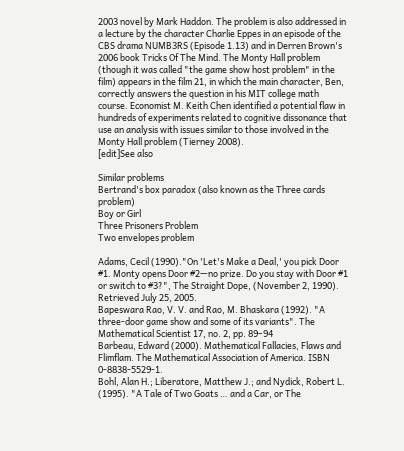2003 novel by Mark Haddon. The problem is also addressed in a lecture by the character Charlie Eppes in an episode of the CBS drama NUMB3RS (Episode 1.13) and in Derren Brown's 2006 book Tricks Of The Mind. The Monty Hall problem (though it was called "the game show host problem" in the film) appears in the film 21, in which the main character, Ben, correctly answers the question in his MIT college math course. Economist M. Keith Chen identified a potential flaw in hundreds of experiments related to cognitive dissonance that use an analysis with issues similar to those involved in the Monty Hall problem (Tierney 2008).
[edit]See also

Similar problems
Bertrand's box paradox (also known as the Three cards problem)
Boy or Girl
Three Prisoners Problem
Two envelopes problem

Adams, Cecil (1990)."On 'Let's Make a Deal,' you pick Door #1. Monty opens Door #2—no prize. Do you stay with Door #1 or switch to #3?", The Straight Dope, (November 2, 1990). Retrieved July 25, 2005.
Bapeswara Rao, V. V. and Rao, M. Bhaskara (1992). "A three-door game show and some of its variants". The Mathematical Scientist 17, no. 2, pp. 89–94
Barbeau, Edward (2000). Mathematical Fallacies, Flaws and Flimflam. The Mathematical Association of America. ISBN 0-8838-5529-1.
Bohl, Alan H.; Liberatore, Matthew J.; and Nydick, Robert L. (1995). "A Tale of Two Goats … and a Car, or The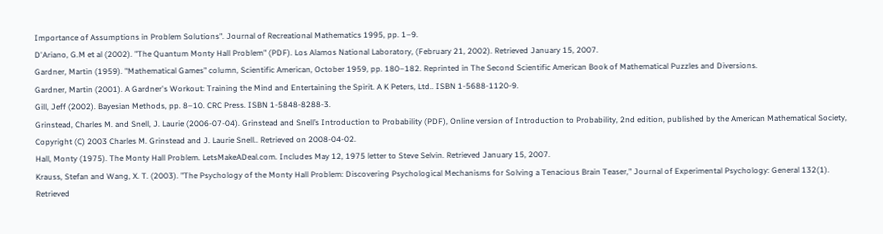Importance of Assumptions in Problem Solutions". Journal of Recreational Mathematics 1995, pp. 1–9.
D'Ariano, G.M et al (2002). "The Quantum Monty Hall Problem" (PDF). Los Alamos National Laboratory, (February 21, 2002). Retrieved January 15, 2007.
Gardner, Martin (1959). "Mathematical Games" column, Scientific American, October 1959, pp. 180–182. Reprinted in The Second Scientific American Book of Mathematical Puzzles and Diversions.
Gardner, Martin (2001). A Gardner's Workout: Training the Mind and Entertaining the Spirit. A K Peters, Ltd.. ISBN 1-5688-1120-9.
Gill, Jeff (2002). Bayesian Methods, pp. 8–10. CRC Press. ISBN 1-5848-8288-3.
Grinstead, Charles M. and Snell, J. Laurie (2006-07-04). Grinstead and Snell’s Introduction to Probability (PDF), Online version of Introduction to Probability, 2nd edition, published by the American Mathematical Society, Copyright (C) 2003 Charles M. Grinstead and J. Laurie Snell.. Retrieved on 2008-04-02.
Hall, Monty (1975). The Monty Hall Problem. LetsMakeADeal.com. Includes May 12, 1975 letter to Steve Selvin. Retrieved January 15, 2007.
Krauss, Stefan and Wang, X. T. (2003). "The Psychology of the Monty Hall Problem: Discovering Psychological Mechanisms for Solving a Tenacious Brain Teaser," Journal of Experimental Psychology: General 132(1). Retrieved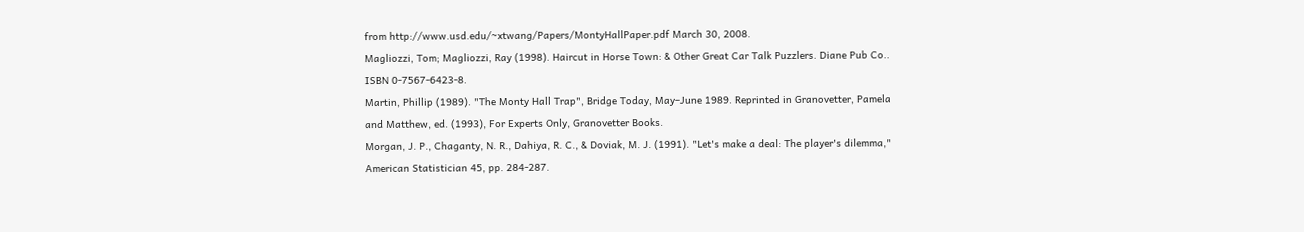from http://www.usd.edu/~xtwang/Papers/MontyHallPaper.pdf March 30, 2008.
Magliozzi, Tom; Magliozzi, Ray (1998). Haircut in Horse Town: & Other Great Car Talk Puzzlers. Diane Pub Co.. ISBN 0-7567-6423-8.
Martin, Phillip (1989). "The Monty Hall Trap", Bridge Today, May–June 1989. Reprinted in Granovetter, Pamela and Matthew, ed. (1993), For Experts Only, Granovetter Books.
Morgan, J. P., Chaganty, N. R., Dahiya, R. C., & Doviak, M. J. (1991). "Let's make a deal: The player's dilemma," American Statistician 45, pp. 284-287.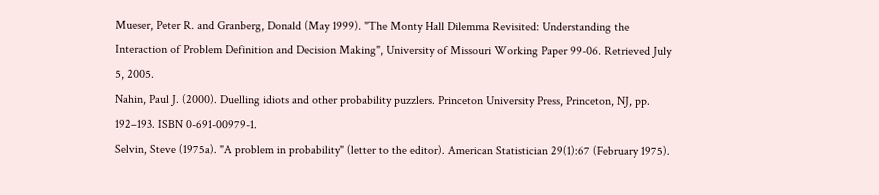Mueser, Peter R. and Granberg, Donald (May 1999). "The Monty Hall Dilemma Revisited: Understanding the Interaction of Problem Definition and Decision Making", University of Missouri Working Paper 99-06. Retrieved July 5, 2005.
Nahin, Paul J. (2000). Duelling idiots and other probability puzzlers. Princeton University Press, Princeton, NJ, pp. 192–193. ISBN 0-691-00979-1.
Selvin, Steve (1975a). "A problem in probability" (letter to the editor). American Statistician 29(1):67 (February 1975).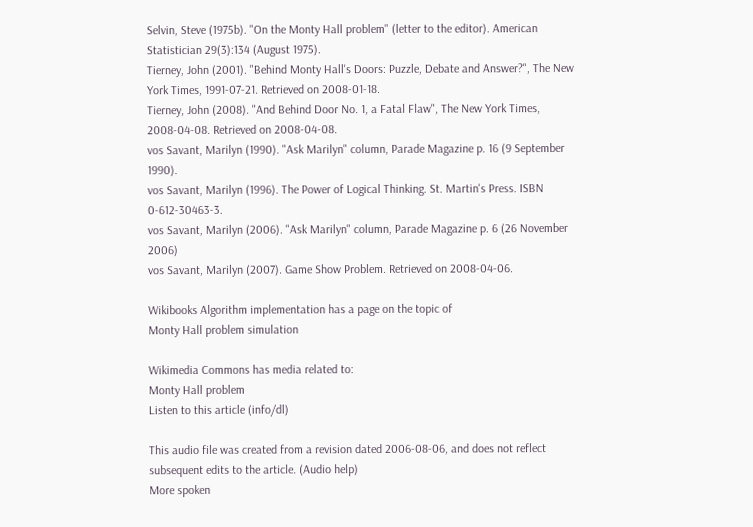Selvin, Steve (1975b). "On the Monty Hall problem" (letter to the editor). American Statistician 29(3):134 (August 1975).
Tierney, John (2001). "Behind Monty Hall's Doors: Puzzle, Debate and Answer?", The New York Times, 1991-07-21. Retrieved on 2008-01-18.
Tierney, John (2008). "And Behind Door No. 1, a Fatal Flaw", The New York Times, 2008-04-08. Retrieved on 2008-04-08.
vos Savant, Marilyn (1990). "Ask Marilyn" column, Parade Magazine p. 16 (9 September 1990).
vos Savant, Marilyn (1996). The Power of Logical Thinking. St. Martin's Press. ISBN 0-612-30463-3.
vos Savant, Marilyn (2006). "Ask Marilyn" column, Parade Magazine p. 6 (26 November 2006)
vos Savant, Marilyn (2007). Game Show Problem. Retrieved on 2008-04-06.

Wikibooks Algorithm implementation has a page on the topic of
Monty Hall problem simulation

Wikimedia Commons has media related to:
Monty Hall problem
Listen to this article (info/dl)

This audio file was created from a revision dated 2006-08-06, and does not reflect subsequent edits to the article. (Audio help)
More spoken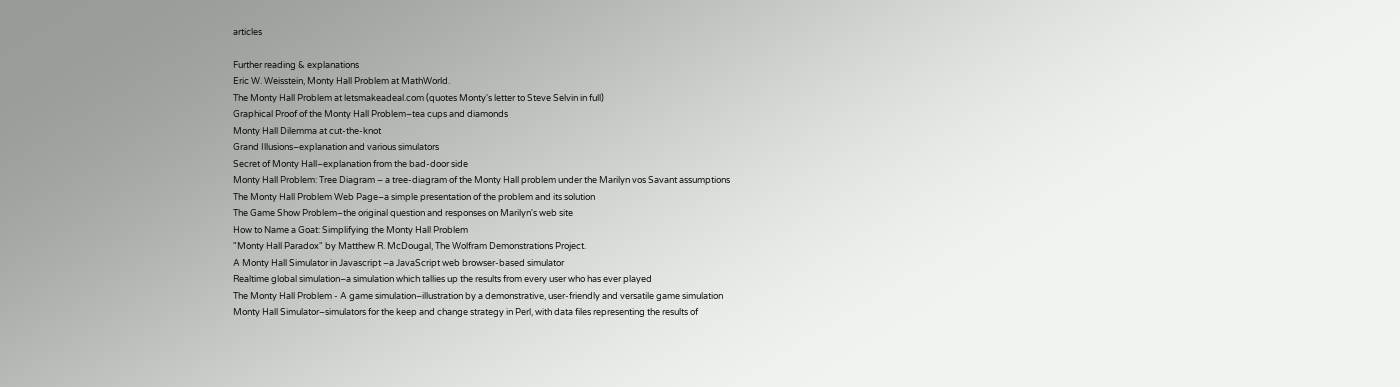articles

Further reading & explanations
Eric W. Weisstein, Monty Hall Problem at MathWorld.
The Monty Hall Problem at letsmakeadeal.com (quotes Monty's letter to Steve Selvin in full)
Graphical Proof of the Monty Hall Problem–tea cups and diamonds
Monty Hall Dilemma at cut-the-knot
Grand Illusions–explanation and various simulators
Secret of Monty Hall–explanation from the bad-door side
Monty Hall Problem: Tree Diagram – a tree-diagram of the Monty Hall problem under the Marilyn vos Savant assumptions
The Monty Hall Problem Web Page–a simple presentation of the problem and its solution
The Game Show Problem–the original question and responses on Marilyn's web site
How to Name a Goat: Simplifying the Monty Hall Problem
"Monty Hall Paradox" by Matthew R. McDougal, The Wolfram Demonstrations Project.
A Monty Hall Simulator in Javascript –a JavaScript web browser-based simulator
Realtime global simulation–a simulation which tallies up the results from every user who has ever played
The Monty Hall Problem - A game simulation–illustration by a demonstrative, user-friendly and versatile game simulation
Monty Hall Simulator–simulators for the keep and change strategy in Perl, with data files representing the results of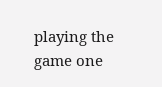playing the game one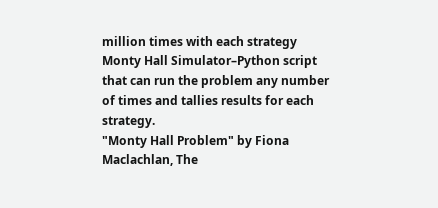million times with each strategy
Monty Hall Simulator–Python script that can run the problem any number of times and tallies results for each strategy.
"Monty Hall Problem" by Fiona Maclachlan, The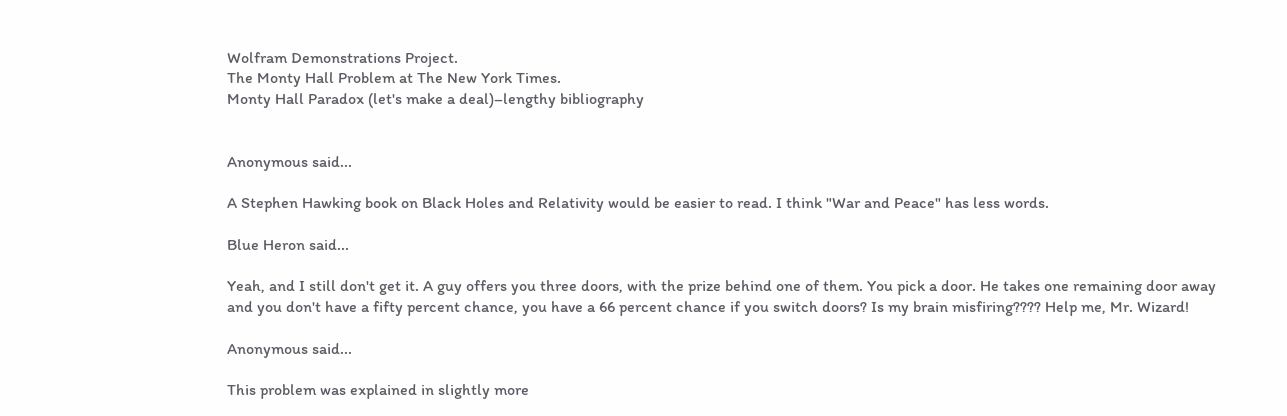Wolfram Demonstrations Project.
The Monty Hall Problem at The New York Times.
Monty Hall Paradox (let's make a deal)–lengthy bibliography


Anonymous said...

A Stephen Hawking book on Black Holes and Relativity would be easier to read. I think "War and Peace" has less words.

Blue Heron said...

Yeah, and I still don't get it. A guy offers you three doors, with the prize behind one of them. You pick a door. He takes one remaining door away and you don't have a fifty percent chance, you have a 66 percent chance if you switch doors? Is my brain misfiring???? Help me, Mr. Wizard!

Anonymous said...

This problem was explained in slightly more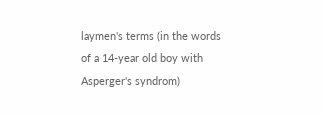laymen's terms (in the words of a 14-year old boy with Asperger's syndrom)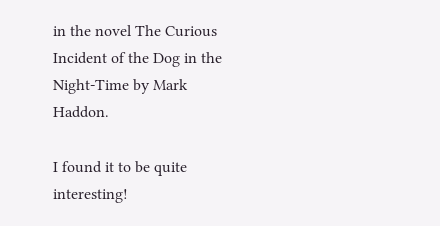in the novel The Curious Incident of the Dog in the Night-Time by Mark Haddon.

I found it to be quite interesting!